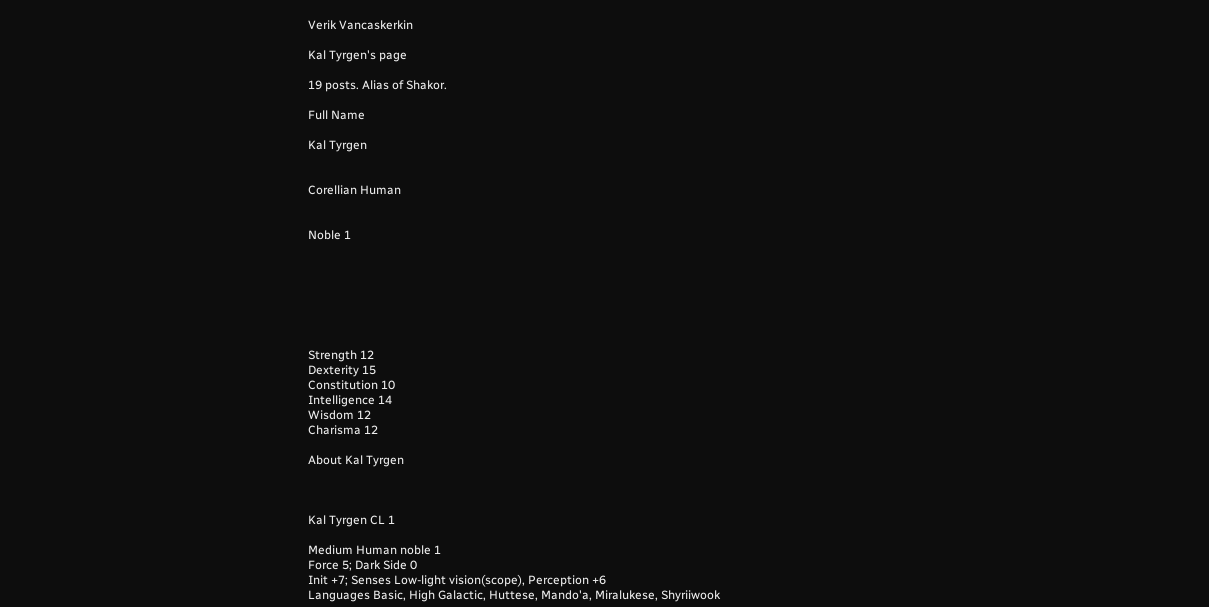Verik Vancaskerkin

Kal Tyrgen's page

19 posts. Alias of Shakor.

Full Name

Kal Tyrgen


Corellian Human


Noble 1







Strength 12
Dexterity 15
Constitution 10
Intelligence 14
Wisdom 12
Charisma 12

About Kal Tyrgen



Kal Tyrgen CL 1

Medium Human noble 1
Force 5; Dark Side 0
Init +7; Senses Low-light vision(scope), Perception +6
Languages Basic, High Galactic, Huttese, Mando'a, Miralukese, Shyriiwook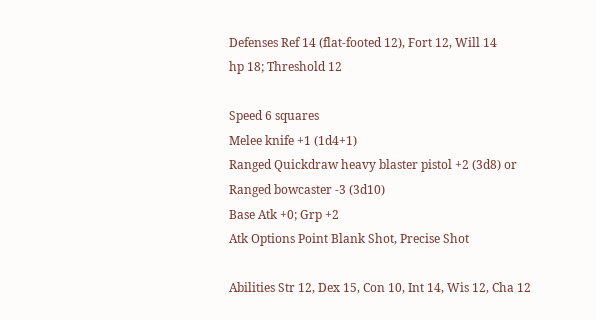Defenses Ref 14 (flat-footed 12), Fort 12, Will 14
hp 18; Threshold 12

Speed 6 squares
Melee knife +1 (1d4+1)
Ranged Quickdraw heavy blaster pistol +2 (3d8) or
Ranged bowcaster -3 (3d10)
Base Atk +0; Grp +2
Atk Options Point Blank Shot, Precise Shot

Abilities Str 12, Dex 15, Con 10, Int 14, Wis 12, Cha 12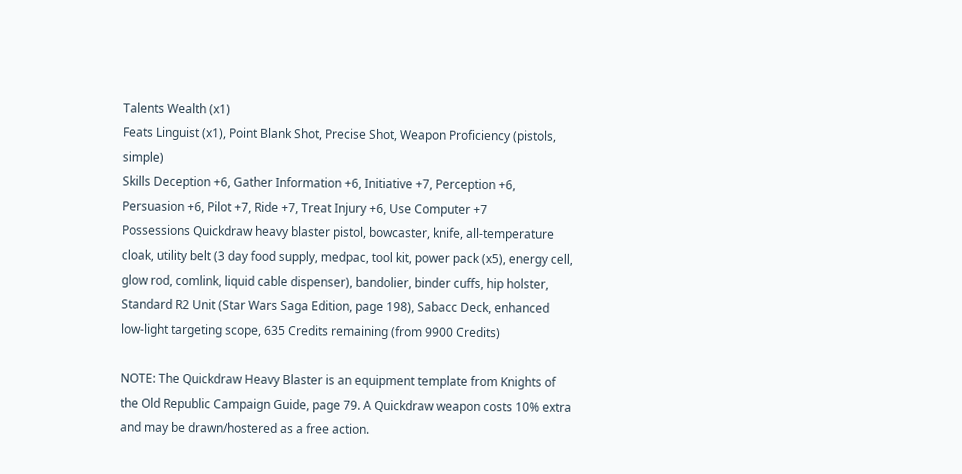Talents Wealth (x1)
Feats Linguist (x1), Point Blank Shot, Precise Shot, Weapon Proficiency (pistols, simple)
Skills Deception +6, Gather Information +6, Initiative +7, Perception +6, Persuasion +6, Pilot +7, Ride +7, Treat Injury +6, Use Computer +7
Possessions Quickdraw heavy blaster pistol, bowcaster, knife, all-temperature cloak, utility belt (3 day food supply, medpac, tool kit, power pack (x5), energy cell, glow rod, comlink, liquid cable dispenser), bandolier, binder cuffs, hip holster, Standard R2 Unit (Star Wars Saga Edition, page 198), Sabacc Deck, enhanced low-light targeting scope, 635 Credits remaining (from 9900 Credits)

NOTE: The Quickdraw Heavy Blaster is an equipment template from Knights of the Old Republic Campaign Guide, page 79. A Quickdraw weapon costs 10% extra and may be drawn/hostered as a free action.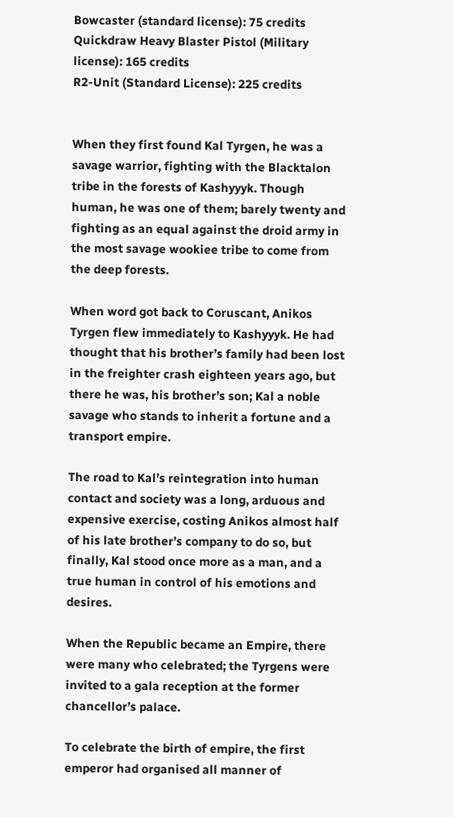Bowcaster (standard license): 75 credits
Quickdraw Heavy Blaster Pistol (Military license): 165 credits
R2-Unit (Standard License): 225 credits


When they first found Kal Tyrgen, he was a savage warrior, fighting with the Blacktalon tribe in the forests of Kashyyyk. Though human, he was one of them; barely twenty and fighting as an equal against the droid army in the most savage wookiee tribe to come from the deep forests.

When word got back to Coruscant, Anikos Tyrgen flew immediately to Kashyyyk. He had thought that his brother’s family had been lost in the freighter crash eighteen years ago, but there he was, his brother’s son; Kal a noble savage who stands to inherit a fortune and a transport empire.

The road to Kal’s reintegration into human contact and society was a long, arduous and expensive exercise, costing Anikos almost half of his late brother’s company to do so, but finally, Kal stood once more as a man, and a true human in control of his emotions and desires.

When the Republic became an Empire, there were many who celebrated; the Tyrgens were invited to a gala reception at the former chancellor’s palace.

To celebrate the birth of empire, the first emperor had organised all manner of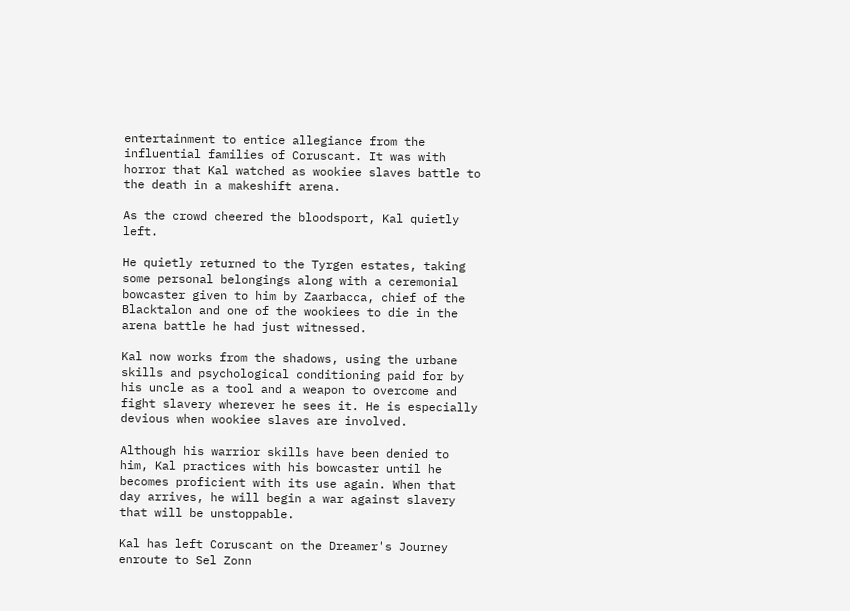entertainment to entice allegiance from the influential families of Coruscant. It was with horror that Kal watched as wookiee slaves battle to the death in a makeshift arena.

As the crowd cheered the bloodsport, Kal quietly left.

He quietly returned to the Tyrgen estates, taking some personal belongings along with a ceremonial bowcaster given to him by Zaarbacca, chief of the Blacktalon and one of the wookiees to die in the arena battle he had just witnessed.

Kal now works from the shadows, using the urbane skills and psychological conditioning paid for by his uncle as a tool and a weapon to overcome and fight slavery wherever he sees it. He is especially devious when wookiee slaves are involved.

Although his warrior skills have been denied to him, Kal practices with his bowcaster until he becomes proficient with its use again. When that day arrives, he will begin a war against slavery that will be unstoppable.

Kal has left Coruscant on the Dreamer's Journey enroute to Sel Zonn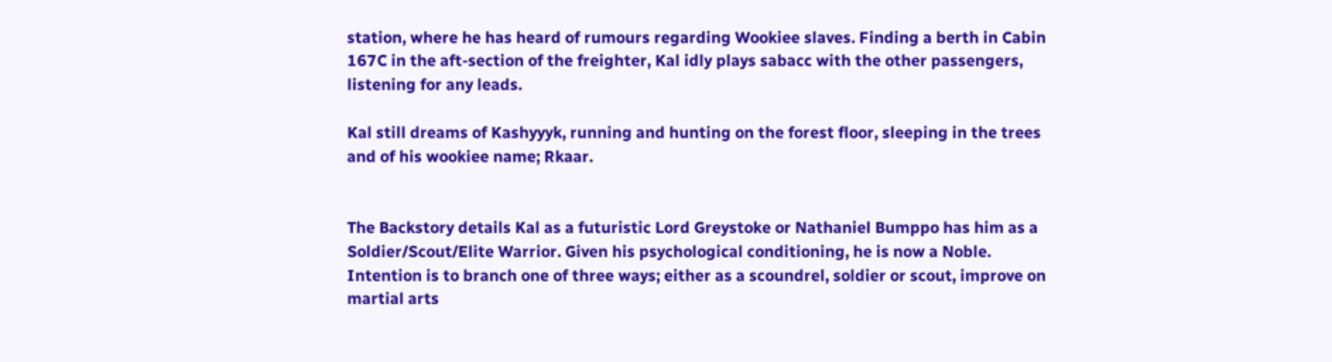station, where he has heard of rumours regarding Wookiee slaves. Finding a berth in Cabin 167C in the aft-section of the freighter, Kal idly plays sabacc with the other passengers, listening for any leads.

Kal still dreams of Kashyyyk, running and hunting on the forest floor, sleeping in the trees and of his wookiee name; Rkaar.


The Backstory details Kal as a futuristic Lord Greystoke or Nathaniel Bumppo has him as a Soldier/Scout/Elite Warrior. Given his psychological conditioning, he is now a Noble. Intention is to branch one of three ways; either as a scoundrel, soldier or scout, improve on martial arts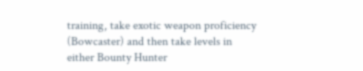training, take exotic weapon proficiency (Bowcaster) and then take levels in either Bounty Hunter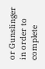or Gunslinger in order to complete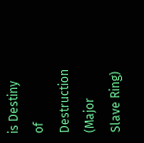is Destiny of Destruction (Major Slave Ring)